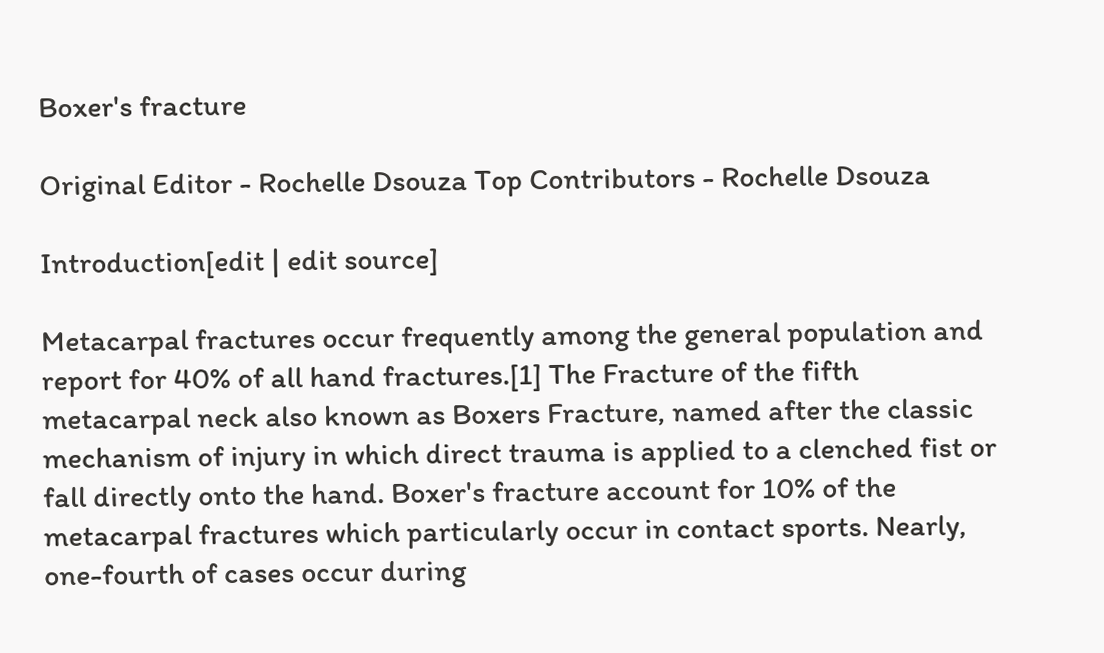Boxer's fracture

Original Editor - Rochelle Dsouza Top Contributors - Rochelle Dsouza

Introduction[edit | edit source]

Metacarpal fractures occur frequently among the general population and report for 40% of all hand fractures.[1] The Fracture of the fifth metacarpal neck also known as Boxers Fracture, named after the classic mechanism of injury in which direct trauma is applied to a clenched fist or fall directly onto the hand. Boxer's fracture account for 10% of the metacarpal fractures which particularly occur in contact sports. Nearly, one-fourth of cases occur during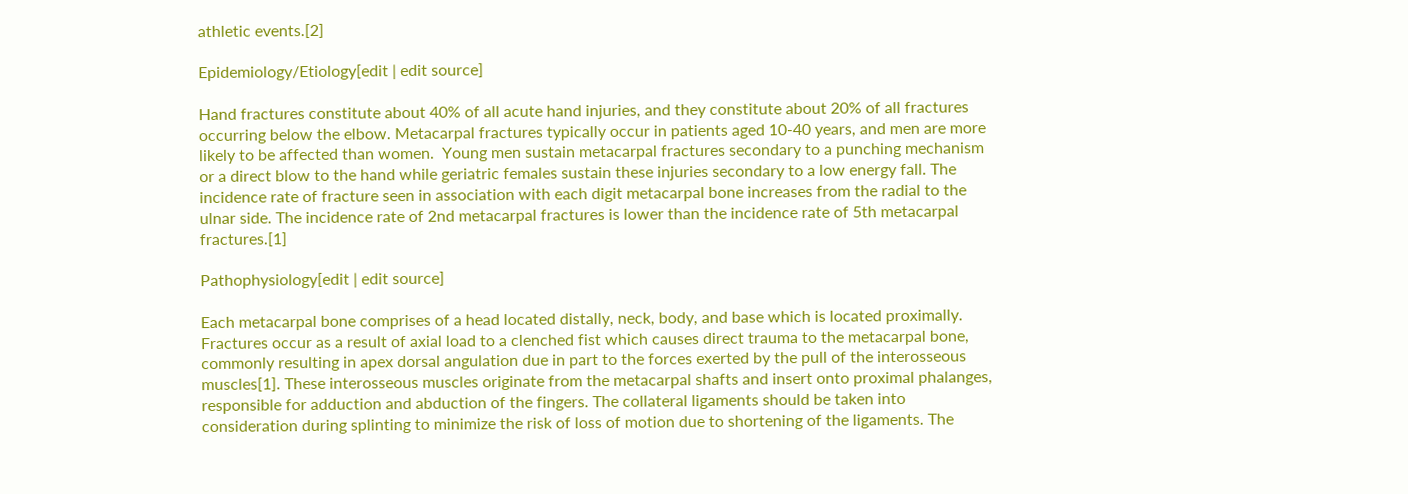athletic events.[2]

Epidemiology/Etiology[edit | edit source]

Hand fractures constitute about 40% of all acute hand injuries, and they constitute about 20% of all fractures occurring below the elbow. Metacarpal fractures typically occur in patients aged 10-40 years, and men are more likely to be affected than women.  Young men sustain metacarpal fractures secondary to a punching mechanism or a direct blow to the hand while geriatric females sustain these injuries secondary to a low energy fall. The incidence rate of fracture seen in association with each digit metacarpal bone increases from the radial to the ulnar side. The incidence rate of 2nd metacarpal fractures is lower than the incidence rate of 5th metacarpal fractures.[1]

Pathophysiology[edit | edit source]

Each metacarpal bone comprises of a head located distally, neck, body, and base which is located proximally. Fractures occur as a result of axial load to a clenched fist which causes direct trauma to the metacarpal bone, commonly resulting in apex dorsal angulation due in part to the forces exerted by the pull of the interosseous muscles[1]. These interosseous muscles originate from the metacarpal shafts and insert onto proximal phalanges, responsible for adduction and abduction of the fingers. The collateral ligaments should be taken into consideration during splinting to minimize the risk of loss of motion due to shortening of the ligaments. The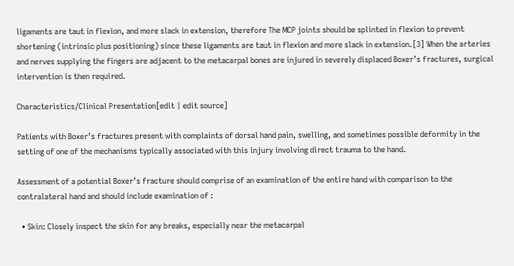ligaments are taut in flexion, and more slack in extension, therefore The MCP joints should be splinted in flexion to prevent shortening (intrinsic plus positioning) since these ligaments are taut in flexion and more slack in extension.[3] When the arteries and nerves supplying the fingers are adjacent to the metacarpal bones are injured in severely displaced Boxer’s fractures, surgical intervention is then required.

Characteristics/Clinical Presentation[edit | edit source]

Patients with Boxer’s fractures present with complaints of dorsal hand pain, swelling, and sometimes possible deformity in the setting of one of the mechanisms typically associated with this injury involving direct trauma to the hand.

Assessment of a potential Boxer’s fracture should comprise of an examination of the entire hand with comparison to the contralateral hand and should include examination of :

  • Skin: Closely inspect the skin for any breaks, especially near the metacarpal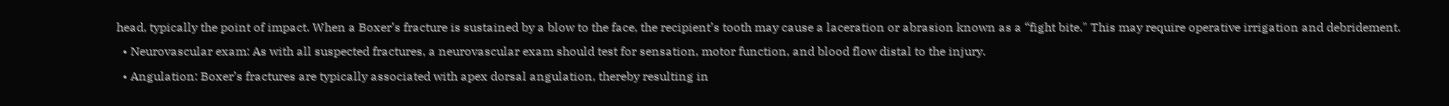head, typically the point of impact. When a Boxer’s fracture is sustained by a blow to the face, the recipient’s tooth may cause a laceration or abrasion known as a “fight bite." This may require operative irrigation and debridement.
  • Neurovascular exam: As with all suspected fractures, a neurovascular exam should test for sensation, motor function, and blood flow distal to the injury.
  • Angulation: Boxer’s fractures are typically associated with apex dorsal angulation, thereby resulting in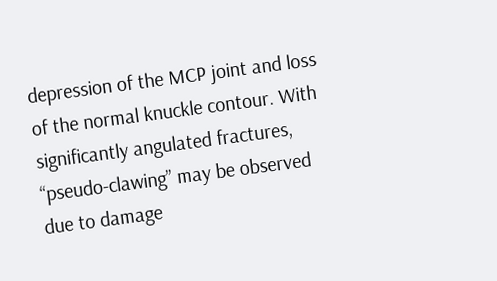depression of the MCP joint and loss of the normal knuckle contour. With significantly angulated fractures, “pseudo-clawing” may be observed due to damage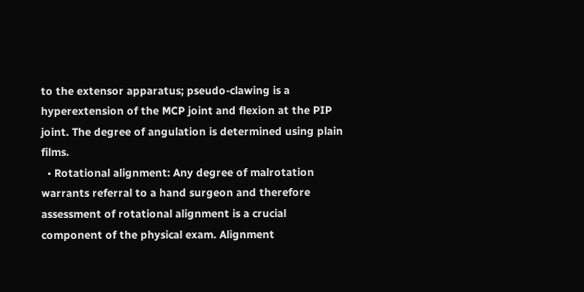to the extensor apparatus; pseudo-clawing is a hyperextension of the MCP joint and flexion at the PIP joint. The degree of angulation is determined using plain films.
  • Rotational alignment: Any degree of malrotation warrants referral to a hand surgeon and therefore assessment of rotational alignment is a crucial component of the physical exam. Alignment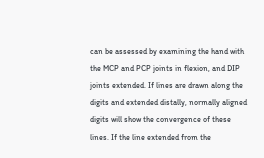can be assessed by examining the hand with the MCP and PCP joints in flexion, and DIP joints extended. If lines are drawn along the digits and extended distally, normally aligned digits will show the convergence of these lines. If the line extended from the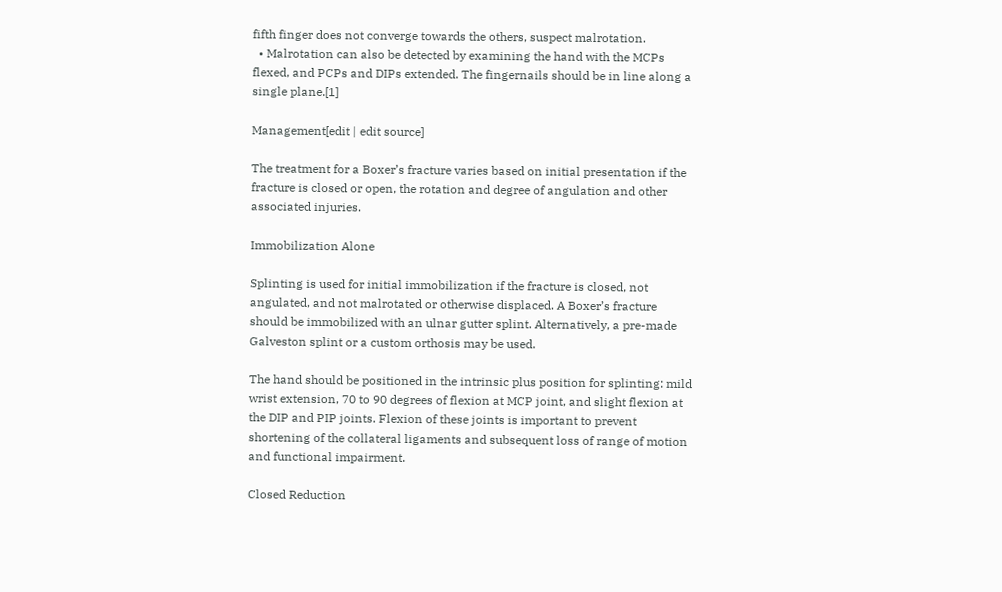fifth finger does not converge towards the others, suspect malrotation.
  • Malrotation can also be detected by examining the hand with the MCPs flexed, and PCPs and DIPs extended. The fingernails should be in line along a single plane.[1]

Management[edit | edit source]

The treatment for a Boxer’s fracture varies based on initial presentation if the fracture is closed or open, the rotation and degree of angulation and other associated injuries.

Immobilization Alone

Splinting is used for initial immobilization if the fracture is closed, not angulated, and not malrotated or otherwise displaced. A Boxer’s fracture should be immobilized with an ulnar gutter splint. Alternatively, a pre-made Galveston splint or a custom orthosis may be used.

The hand should be positioned in the intrinsic plus position for splinting: mild wrist extension, 70 to 90 degrees of flexion at MCP joint, and slight flexion at the DIP and PIP joints. Flexion of these joints is important to prevent shortening of the collateral ligaments and subsequent loss of range of motion and functional impairment.

Closed Reduction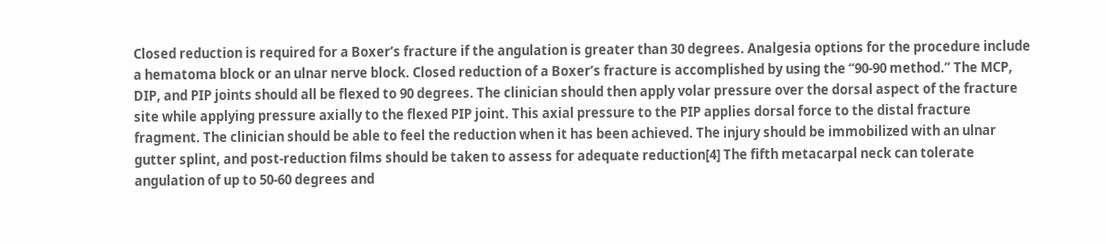Closed reduction is required for a Boxer’s fracture if the angulation is greater than 30 degrees. Analgesia options for the procedure include a hematoma block or an ulnar nerve block. Closed reduction of a Boxer’s fracture is accomplished by using the “90-90 method.” The MCP, DIP, and PIP joints should all be flexed to 90 degrees. The clinician should then apply volar pressure over the dorsal aspect of the fracture site while applying pressure axially to the flexed PIP joint. This axial pressure to the PIP applies dorsal force to the distal fracture fragment. The clinician should be able to feel the reduction when it has been achieved. The injury should be immobilized with an ulnar gutter splint, and post-reduction films should be taken to assess for adequate reduction[4] The fifth metacarpal neck can tolerate angulation of up to 50-60 degrees and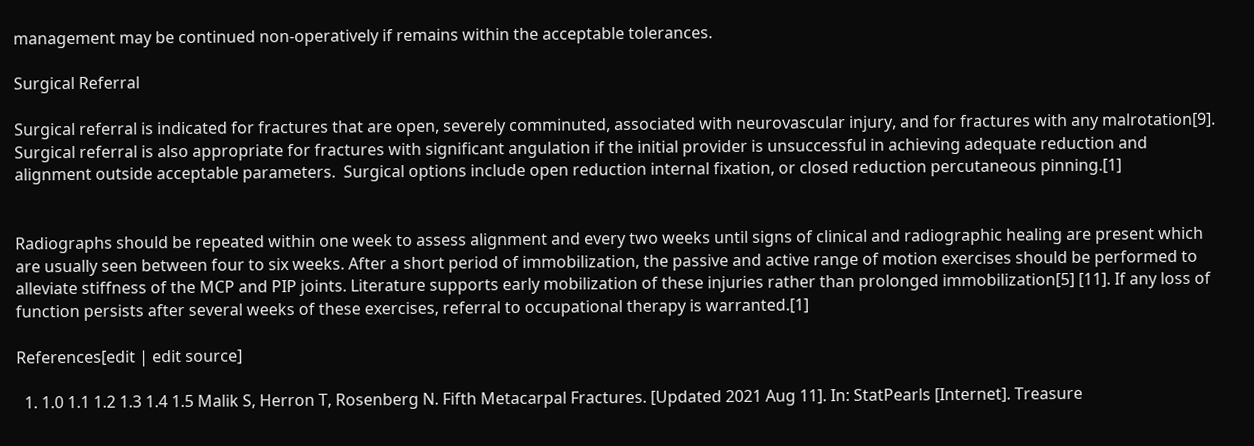management may be continued non-operatively if remains within the acceptable tolerances.

Surgical Referral

Surgical referral is indicated for fractures that are open, severely comminuted, associated with neurovascular injury, and for fractures with any malrotation[9]. Surgical referral is also appropriate for fractures with significant angulation if the initial provider is unsuccessful in achieving adequate reduction and alignment outside acceptable parameters.  Surgical options include open reduction internal fixation, or closed reduction percutaneous pinning.[1]


Radiographs should be repeated within one week to assess alignment and every two weeks until signs of clinical and radiographic healing are present which are usually seen between four to six weeks. After a short period of immobilization, the passive and active range of motion exercises should be performed to alleviate stiffness of the MCP and PIP joints. Literature supports early mobilization of these injuries rather than prolonged immobilization[5] [11]. If any loss of function persists after several weeks of these exercises, referral to occupational therapy is warranted.[1]

References[edit | edit source]

  1. 1.0 1.1 1.2 1.3 1.4 1.5 Malik S, Herron T, Rosenberg N. Fifth Metacarpal Fractures. [Updated 2021 Aug 11]. In: StatPearls [Internet]. Treasure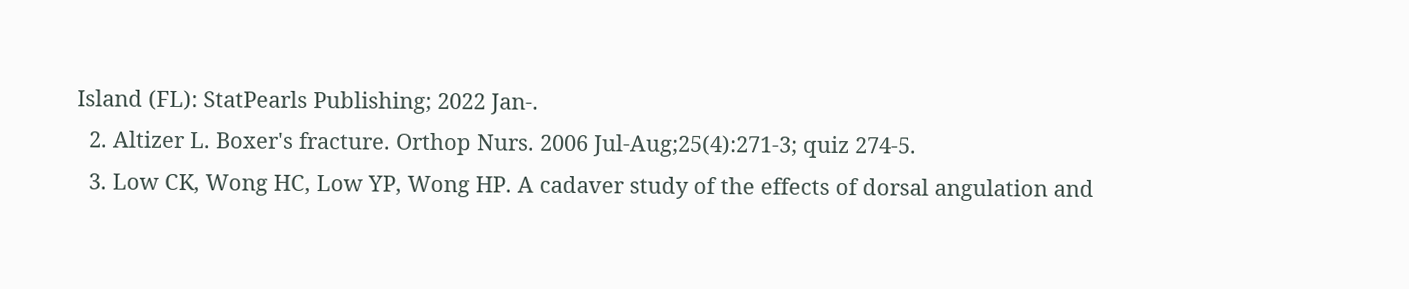Island (FL): StatPearls Publishing; 2022 Jan-.
  2. Altizer L. Boxer's fracture. Orthop Nurs. 2006 Jul-Aug;25(4):271-3; quiz 274-5.
  3. Low CK, Wong HC, Low YP, Wong HP. A cadaver study of the effects of dorsal angulation and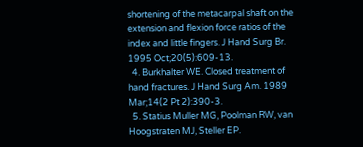shortening of the metacarpal shaft on the extension and flexion force ratios of the index and little fingers. J Hand Surg Br. 1995 Oct;20(5):609-13.
  4. Burkhalter WE. Closed treatment of hand fractures. J Hand Surg Am. 1989 Mar;14(2 Pt 2):390-3.
  5. Statius Muller MG, Poolman RW, van Hoogstraten MJ, Steller EP.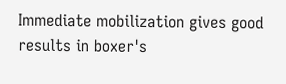Immediate mobilization gives good results in boxer's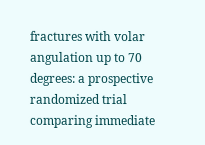fractures with volar angulation up to 70 degrees: a prospective randomized trial comparing immediate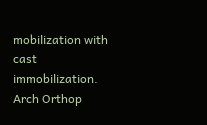mobilization with cast immobilization. Arch Orthop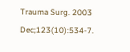Trauma Surg. 2003 Dec;123(10):534-7.